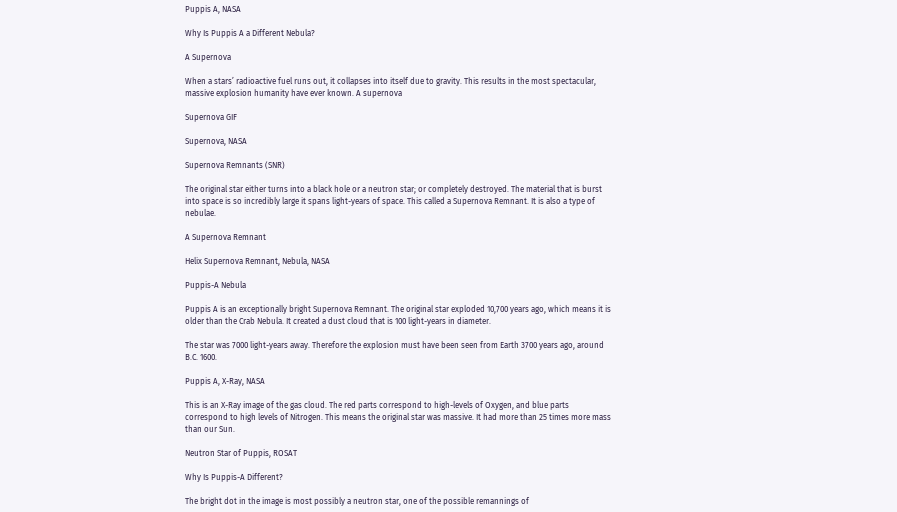Puppis A, NASA

Why Is Puppis A a Different Nebula?

A Supernova

When a stars’ radioactive fuel runs out, it collapses into itself due to gravity. This results in the most spectacular, massive explosion humanity have ever known. A supernova

Supernova GIF

Supernova, NASA

Supernova Remnants (SNR)

The original star either turns into a black hole or a neutron star; or completely destroyed. The material that is burst into space is so incredibly large it spans light-years of space. This called a Supernova Remnant. It is also a type of nebulae.

A Supernova Remnant

Helix Supernova Remnant, Nebula, NASA

Puppis-A Nebula

Puppis A is an exceptionally bright Supernova Remnant. The original star exploded 10,700 years ago, which means it is older than the Crab Nebula. It created a dust cloud that is 100 light-years in diameter.

The star was 7000 light-years away. Therefore the explosion must have been seen from Earth 3700 years ago, around B.C. 1600.

Puppis A, X-Ray, NASA

This is an X-Ray image of the gas cloud. The red parts correspond to high-levels of Oxygen, and blue parts correspond to high levels of Nitrogen. This means the original star was massive. It had more than 25 times more mass than our Sun.

Neutron Star of Puppis, ROSAT

Why Is Puppis-A Different?

The bright dot in the image is most possibly a neutron star, one of the possible remannings of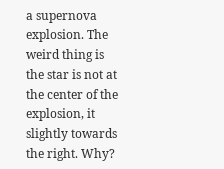a supernova explosion. The weird thing is the star is not at the center of the explosion, it slightly towards the right. Why?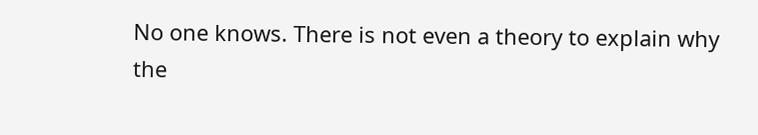No one knows. There is not even a theory to explain why the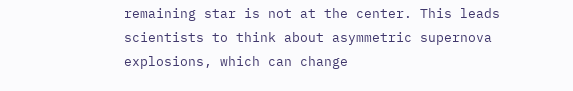remaining star is not at the center. This leads scientists to think about asymmetric supernova explosions, which can change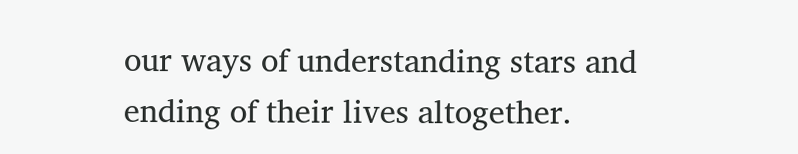our ways of understanding stars and ending of their lives altogether.